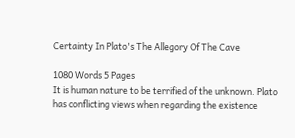Certainty In Plato's The Allegory Of The Cave

1080 Words 5 Pages
It is human nature to be terrified of the unknown. Plato has conflicting views when regarding the existence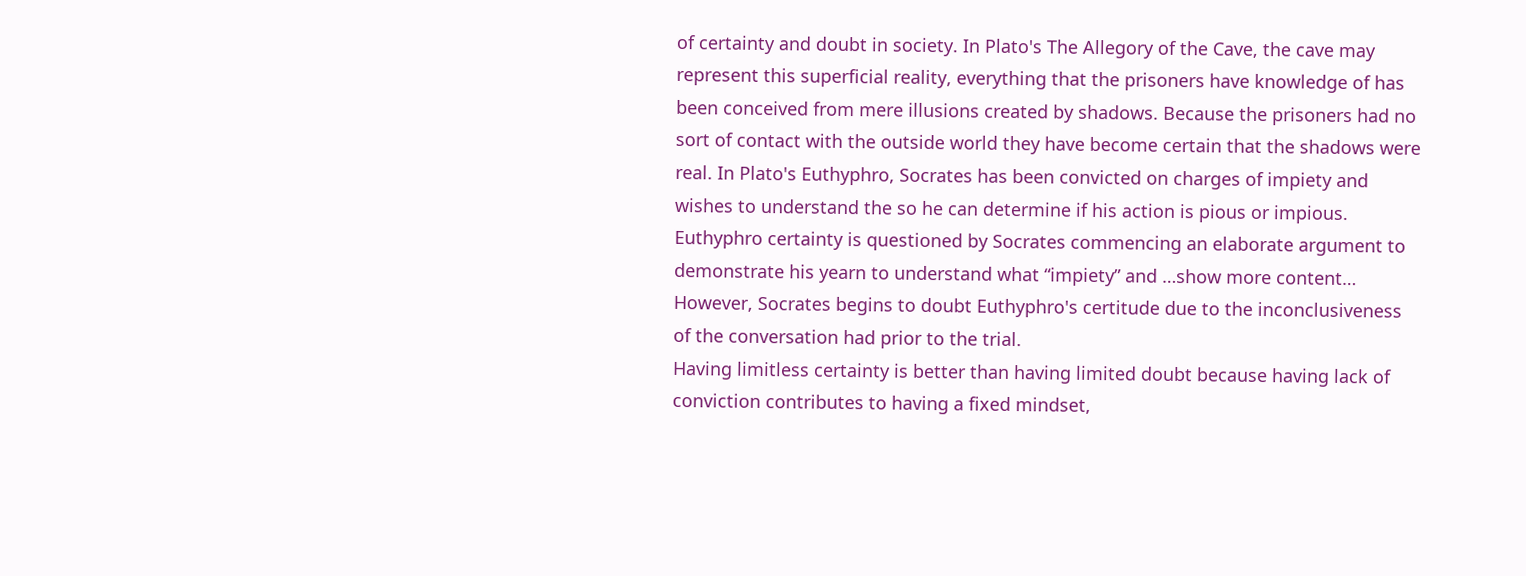of certainty and doubt in society. In Plato's The Allegory of the Cave, the cave may represent this superficial reality, everything that the prisoners have knowledge of has been conceived from mere illusions created by shadows. Because the prisoners had no sort of contact with the outside world they have become certain that the shadows were real. In Plato's Euthyphro, Socrates has been convicted on charges of impiety and wishes to understand the so he can determine if his action is pious or impious. Euthyphro certainty is questioned by Socrates commencing an elaborate argument to demonstrate his yearn to understand what “impiety” and …show more content…
However, Socrates begins to doubt Euthyphro's certitude due to the inconclusiveness of the conversation had prior to the trial.
Having limitless certainty is better than having limited doubt because having lack of conviction contributes to having a fixed mindset,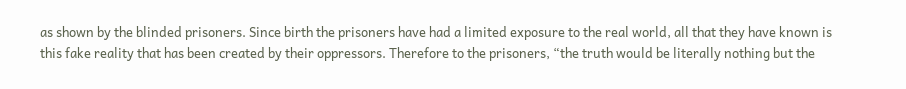as shown by the blinded prisoners. Since birth the prisoners have had a limited exposure to the real world, all that they have known is this fake reality that has been created by their oppressors. Therefore to the prisoners, “the truth would be literally nothing but the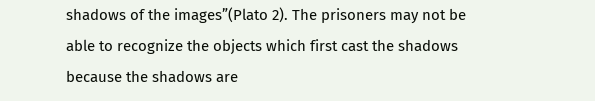shadows of the images”(Plato 2). The prisoners may not be able to recognize the objects which first cast the shadows because the shadows are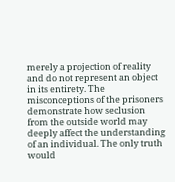merely a projection of reality and do not represent an object in its entirety. The misconceptions of the prisoners demonstrate how seclusion from the outside world may deeply affect the understanding of an individual. The only truth would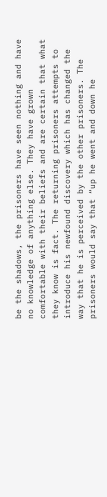be the shadows, the prisoners have seen nothing and have no knowledge of anything else. They have grown comfortable with their beliefs and are certain that what they know is fact. The returning prisoners attempts to introduce his newfound discovery which has changed the way that he is perceived by the other prisoners. The prisoners would say that “up he went and down he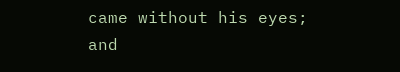came without his eyes; and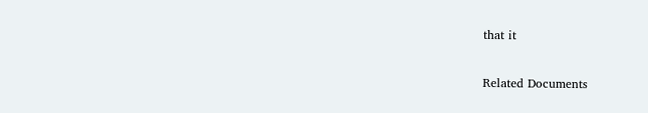that it

Related Documents